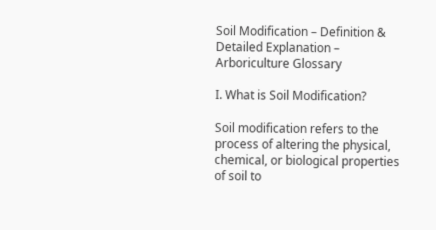Soil Modification – Definition & Detailed Explanation – Arboriculture Glossary

I. What is Soil Modification?

Soil modification refers to the process of altering the physical, chemical, or biological properties of soil to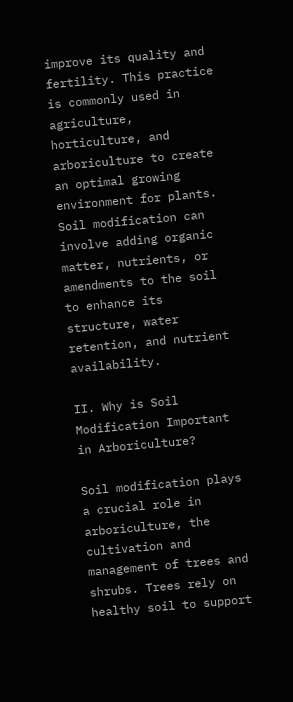improve its quality and fertility. This practice is commonly used in agriculture, horticulture, and arboriculture to create an optimal growing environment for plants. Soil modification can involve adding organic matter, nutrients, or amendments to the soil to enhance its structure, water retention, and nutrient availability.

II. Why is Soil Modification Important in Arboriculture?

Soil modification plays a crucial role in arboriculture, the cultivation and management of trees and shrubs. Trees rely on healthy soil to support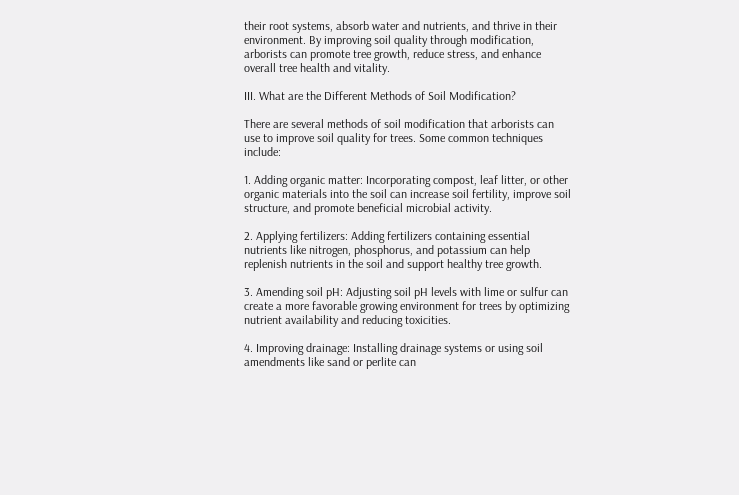their root systems, absorb water and nutrients, and thrive in their environment. By improving soil quality through modification, arborists can promote tree growth, reduce stress, and enhance overall tree health and vitality.

III. What are the Different Methods of Soil Modification?

There are several methods of soil modification that arborists can use to improve soil quality for trees. Some common techniques include:

1. Adding organic matter: Incorporating compost, leaf litter, or other organic materials into the soil can increase soil fertility, improve soil structure, and promote beneficial microbial activity.

2. Applying fertilizers: Adding fertilizers containing essential nutrients like nitrogen, phosphorus, and potassium can help replenish nutrients in the soil and support healthy tree growth.

3. Amending soil pH: Adjusting soil pH levels with lime or sulfur can create a more favorable growing environment for trees by optimizing nutrient availability and reducing toxicities.

4. Improving drainage: Installing drainage systems or using soil amendments like sand or perlite can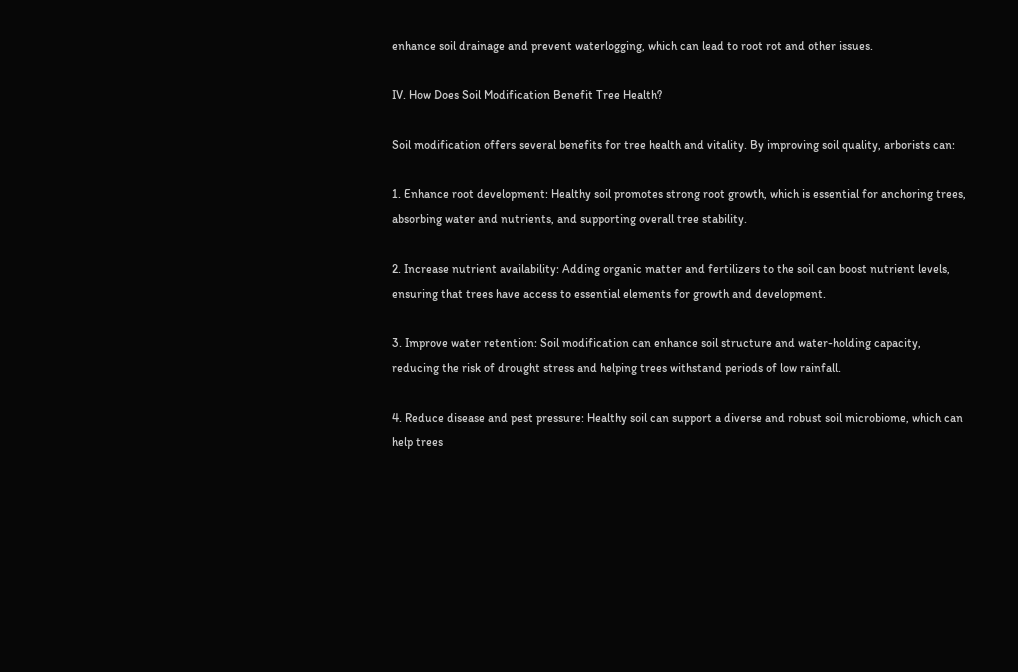enhance soil drainage and prevent waterlogging, which can lead to root rot and other issues.

IV. How Does Soil Modification Benefit Tree Health?

Soil modification offers several benefits for tree health and vitality. By improving soil quality, arborists can:

1. Enhance root development: Healthy soil promotes strong root growth, which is essential for anchoring trees, absorbing water and nutrients, and supporting overall tree stability.

2. Increase nutrient availability: Adding organic matter and fertilizers to the soil can boost nutrient levels, ensuring that trees have access to essential elements for growth and development.

3. Improve water retention: Soil modification can enhance soil structure and water-holding capacity, reducing the risk of drought stress and helping trees withstand periods of low rainfall.

4. Reduce disease and pest pressure: Healthy soil can support a diverse and robust soil microbiome, which can help trees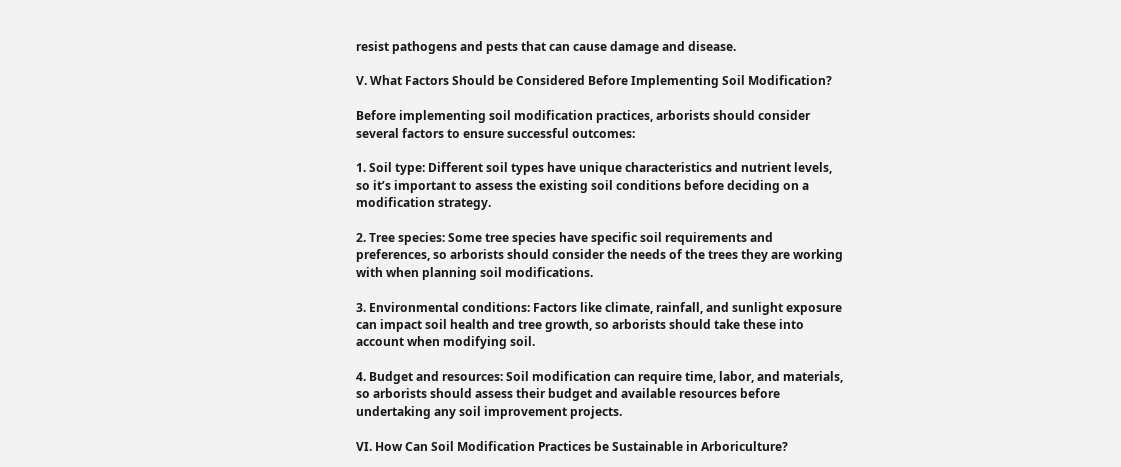resist pathogens and pests that can cause damage and disease.

V. What Factors Should be Considered Before Implementing Soil Modification?

Before implementing soil modification practices, arborists should consider several factors to ensure successful outcomes:

1. Soil type: Different soil types have unique characteristics and nutrient levels, so it’s important to assess the existing soil conditions before deciding on a modification strategy.

2. Tree species: Some tree species have specific soil requirements and preferences, so arborists should consider the needs of the trees they are working with when planning soil modifications.

3. Environmental conditions: Factors like climate, rainfall, and sunlight exposure can impact soil health and tree growth, so arborists should take these into account when modifying soil.

4. Budget and resources: Soil modification can require time, labor, and materials, so arborists should assess their budget and available resources before undertaking any soil improvement projects.

VI. How Can Soil Modification Practices be Sustainable in Arboriculture?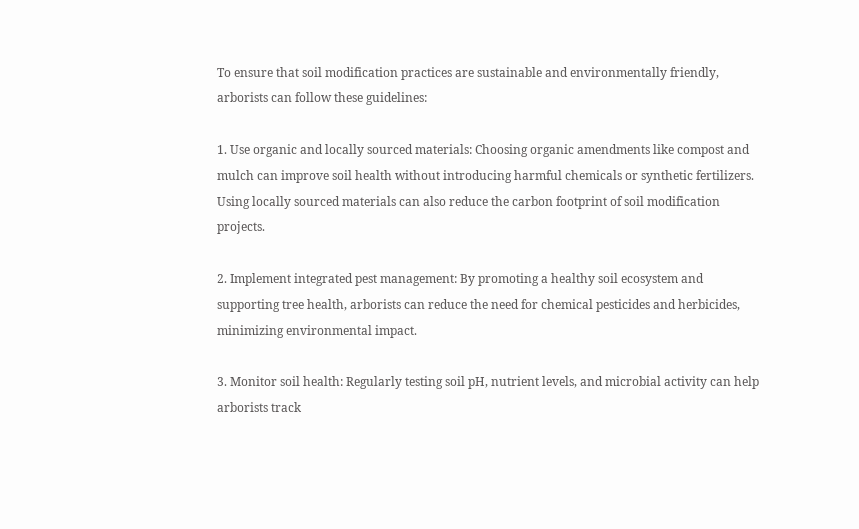To ensure that soil modification practices are sustainable and environmentally friendly, arborists can follow these guidelines:

1. Use organic and locally sourced materials: Choosing organic amendments like compost and mulch can improve soil health without introducing harmful chemicals or synthetic fertilizers. Using locally sourced materials can also reduce the carbon footprint of soil modification projects.

2. Implement integrated pest management: By promoting a healthy soil ecosystem and supporting tree health, arborists can reduce the need for chemical pesticides and herbicides, minimizing environmental impact.

3. Monitor soil health: Regularly testing soil pH, nutrient levels, and microbial activity can help arborists track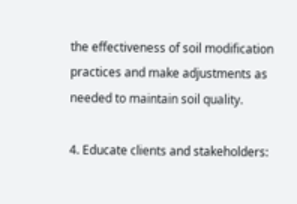the effectiveness of soil modification practices and make adjustments as needed to maintain soil quality.

4. Educate clients and stakeholders: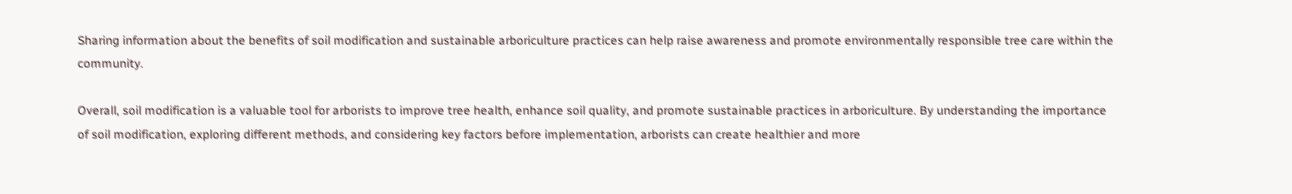Sharing information about the benefits of soil modification and sustainable arboriculture practices can help raise awareness and promote environmentally responsible tree care within the community.

Overall, soil modification is a valuable tool for arborists to improve tree health, enhance soil quality, and promote sustainable practices in arboriculture. By understanding the importance of soil modification, exploring different methods, and considering key factors before implementation, arborists can create healthier and more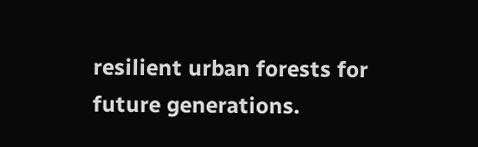resilient urban forests for future generations.